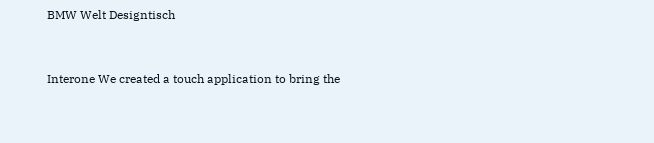BMW Welt Designtisch


Interone We created a touch application to bring the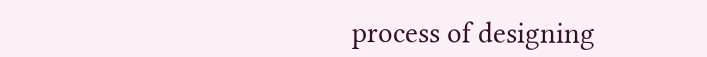process of designing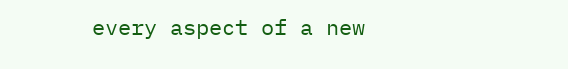every aspect of a new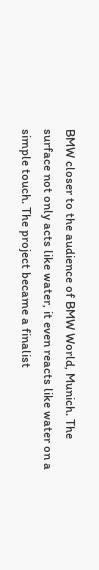BMW closer to the audience of BMW World, Munich. The surface not only acts like water, it even reacts like water on a simple touch. The project became a finalist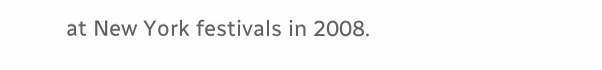at New York festivals in 2008.